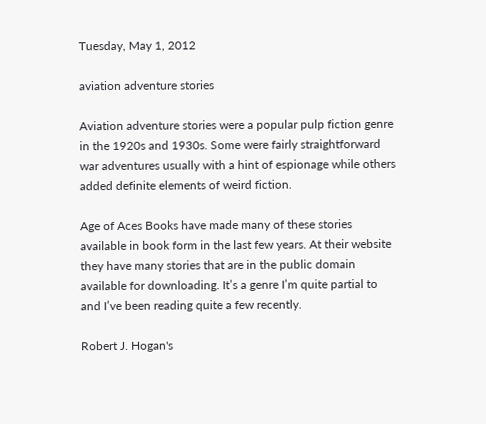Tuesday, May 1, 2012

aviation adventure stories

Aviation adventure stories were a popular pulp fiction genre in the 1920s and 1930s. Some were fairly straightforward war adventures usually with a hint of espionage while others added definite elements of weird fiction.

Age of Aces Books have made many of these stories available in book form in the last few years. At their website they have many stories that are in the public domain available for downloading. It’s a genre I’m quite partial to and I’ve been reading quite a few recently.

Robert J. Hogan's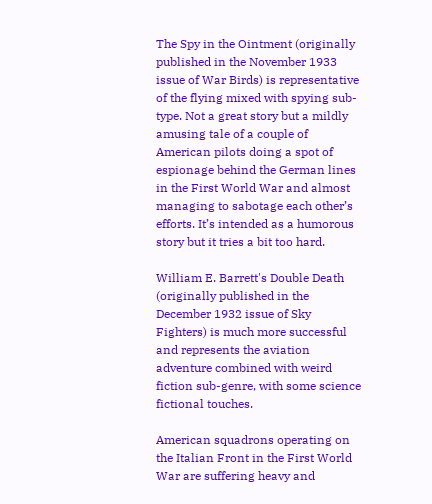The Spy in the Ointment (originally published in the November 1933 issue of War Birds) is representative of the flying mixed with spying sub-type. Not a great story but a mildly amusing tale of a couple of American pilots doing a spot of espionage behind the German lines in the First World War and almost managing to sabotage each other’s efforts. It’s intended as a humorous story but it tries a bit too hard.

William E. Barrett's Double Death (originally published in the December 1932 issue of Sky Fighters) is much more successful and represents the aviation adventure combined with weird fiction sub-genre, with some science fictional touches.

American squadrons operating on the Italian Front in the First World War are suffering heavy and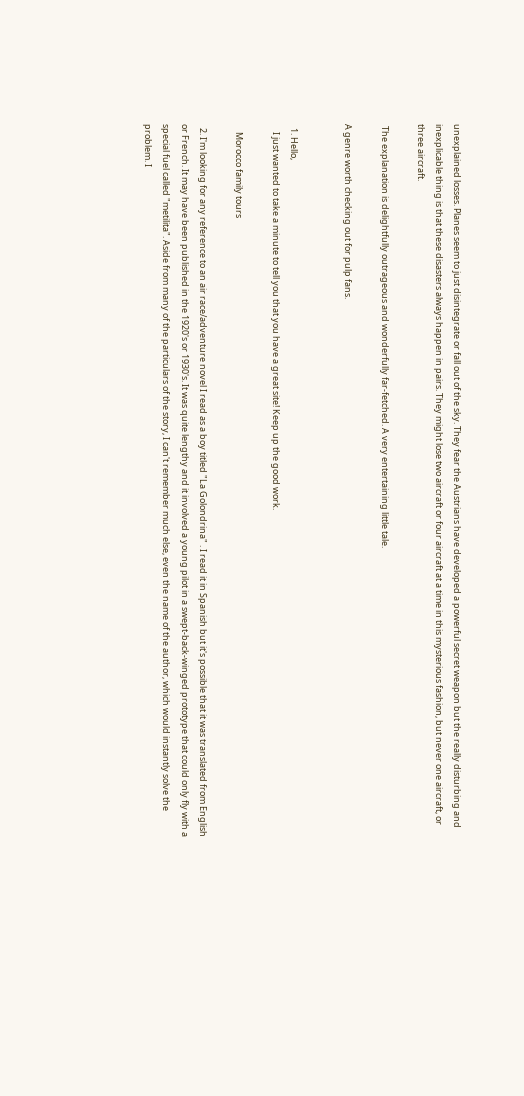unexplained losses. Planes seem to just disintegrate or fall out of the sky. They fear the Austrians have developed a powerful secret weapon but the really disturbing and inexplicable thing is that these disasters always happen in pairs. They might lose two aircraft or four aircraft at a time in this mysterious fashion, but never one aircraft, or three aircraft.

 The explanation is delightfully outrageous and wonderfully far-fetched. A very entertaining little tale.

A genre worth checking out for pulp fans.


  1. Hello,
    I just wanted to take a minute to tell you that you have a great site! Keep up the good work.

    Morocco family tours

  2. I'm looking for any reference to an air race/adventure novel I read as a boy titled "La Golondrina" . I read it in Spanish but it's possible that it was translated from English or French. It may have been published in the 1920's or 1930's. It was quite lengthy and it involved a young pilot in a swept-back-winged prototype that could only fly with a special fuel called "metilita". Aside from many of the particulars of the story, I can't remember much else, even the name of the author, which would instantly solve the problem. I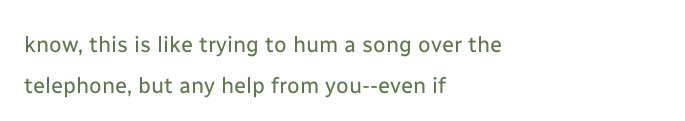know, this is like trying to hum a song over the telephone, but any help from you--even if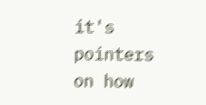it's pointers on how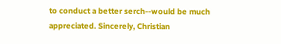to conduct a better serch--would be much appreciated. Sincerely, Christian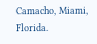Camacho, Miami, Florida.